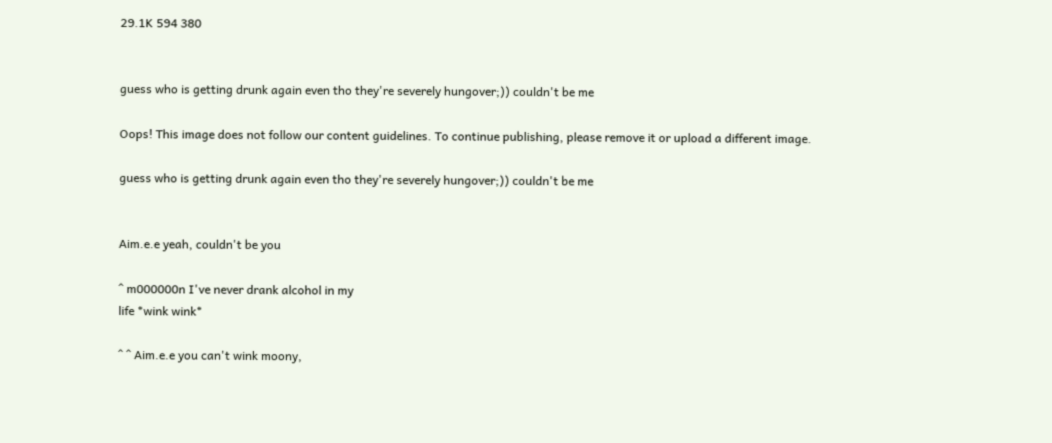29.1K 594 380


guess who is getting drunk again even tho they're severely hungover;)) couldn't be me

Oops! This image does not follow our content guidelines. To continue publishing, please remove it or upload a different image.

guess who is getting drunk again even tho they're severely hungover;)) couldn't be me


Aim.e.e yeah, couldn't be you

^ m000000n I've never drank alcohol in my
life *wink wink*

^ ^ Aim.e.e you can't wink moony,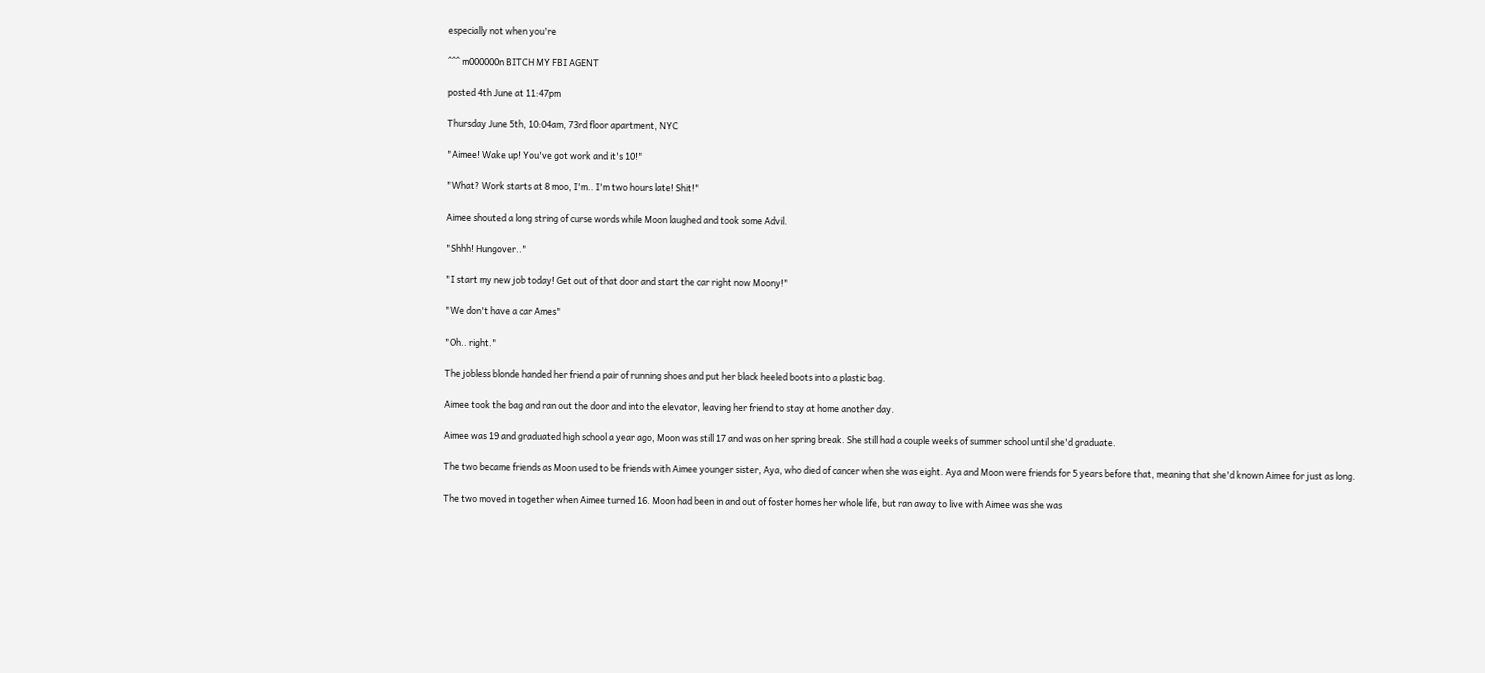especially not when you're

^^^ m000000n BITCH MY FBI AGENT

posted 4th June at 11:47pm

Thursday June 5th, 10:04am, 73rd floor apartment, NYC

"Aimee! Wake up! You've got work and it's 10!"

"What? Work starts at 8 moo, I'm.. I'm two hours late! Shit!"

Aimee shouted a long string of curse words while Moon laughed and took some Advil.

"Shhh! Hungover.."

"I start my new job today! Get out of that door and start the car right now Moony!"

"We don't have a car Ames"

"Oh.. right."

The jobless blonde handed her friend a pair of running shoes and put her black heeled boots into a plastic bag.

Aimee took the bag and ran out the door and into the elevator, leaving her friend to stay at home another day.

Aimee was 19 and graduated high school a year ago, Moon was still 17 and was on her spring break. She still had a couple weeks of summer school until she'd graduate.

The two became friends as Moon used to be friends with Aimee younger sister, Aya, who died of cancer when she was eight. Aya and Moon were friends for 5 years before that, meaning that she'd known Aimee for just as long.

The two moved in together when Aimee turned 16. Moon had been in and out of foster homes her whole life, but ran away to live with Aimee was she was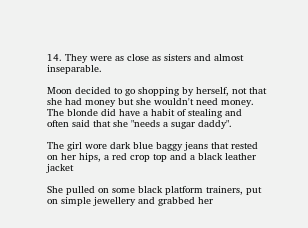14. They were as close as sisters and almost inseparable.

Moon decided to go shopping by herself, not that she had money but she wouldn't need money. The blonde did have a habit of stealing and often said that she "needs a sugar daddy".

The girl wore dark blue baggy jeans that rested on her hips, a red crop top and a black leather jacket

She pulled on some black platform trainers, put on simple jewellery and grabbed her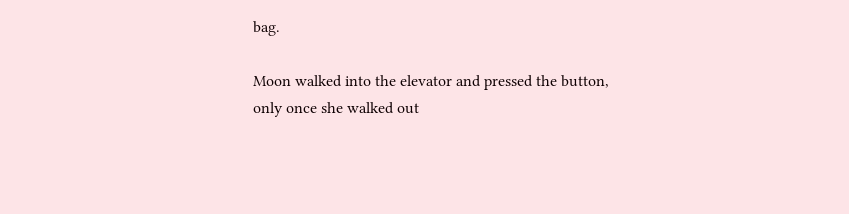bag.

Moon walked into the elevator and pressed the button, only once she walked out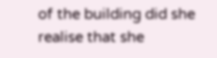of the building did she realise that she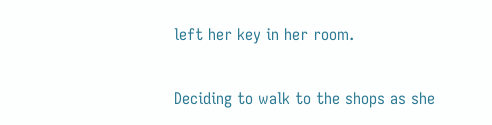left her key in her room.

Deciding to walk to the shops as she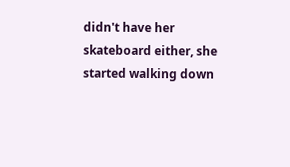didn't have her skateboard either, she started walking down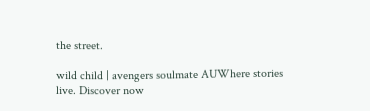the street.

wild child | avengers soulmate AUWhere stories live. Discover now